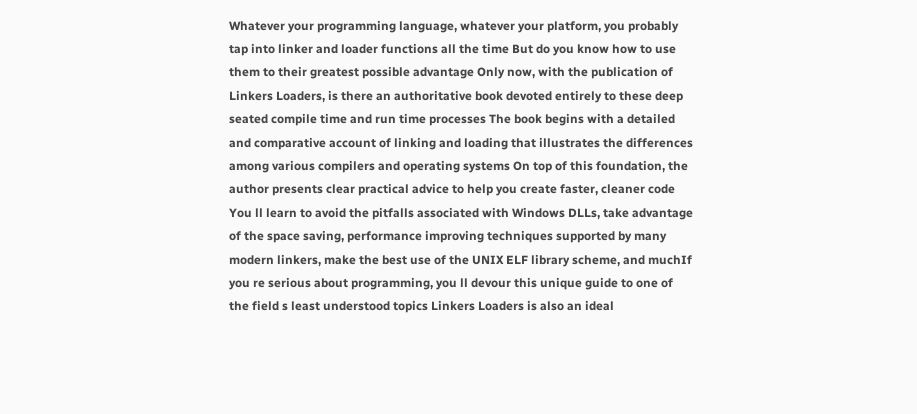Whatever your programming language, whatever your platform, you probably tap into linker and loader functions all the time But do you know how to use them to their greatest possible advantage Only now, with the publication of Linkers Loaders, is there an authoritative book devoted entirely to these deep seated compile time and run time processes The book begins with a detailed and comparative account of linking and loading that illustrates the differences among various compilers and operating systems On top of this foundation, the author presents clear practical advice to help you create faster, cleaner code You ll learn to avoid the pitfalls associated with Windows DLLs, take advantage of the space saving, performance improving techniques supported by many modern linkers, make the best use of the UNIX ELF library scheme, and muchIf you re serious about programming, you ll devour this unique guide to one of the field s least understood topics Linkers Loaders is also an ideal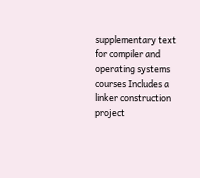supplementary text for compiler and operating systems courses Includes a linker construction project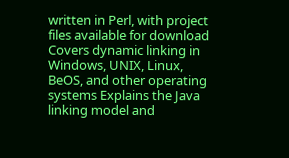written in Perl, with project files available for download Covers dynamic linking in Windows, UNIX, Linux, BeOS, and other operating systems Explains the Java linking model and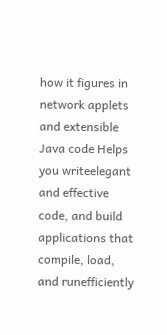how it figures in network applets and extensible Java code Helps you writeelegant and effective code, and build applications that compile, load, and runefficiently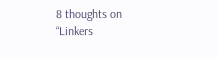8 thoughts on “Linkers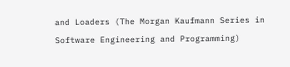and Loaders (The Morgan Kaufmann Series in Software Engineering and Programming)